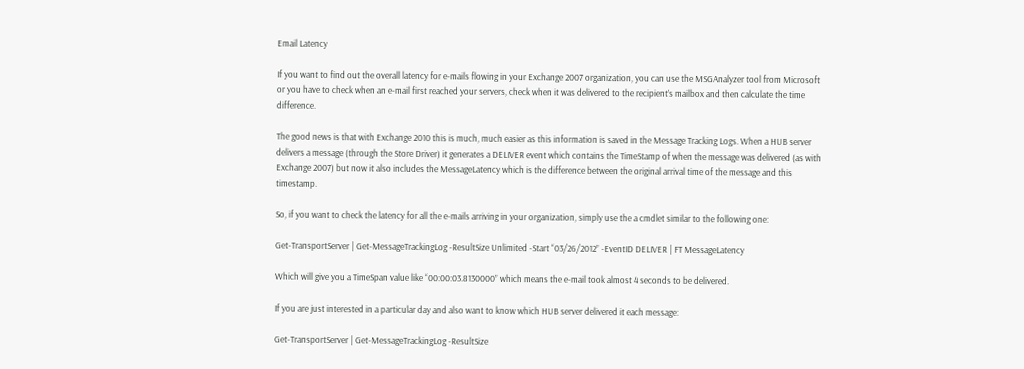Email Latency

If you want to find out the overall latency for e-mails flowing in your Exchange 2007 organization, you can use the MSGAnalyzer tool from Microsoft or you have to check when an e-mail first reached your servers, check when it was delivered to the recipient’s mailbox and then calculate the time difference.

The good news is that with Exchange 2010 this is much, much easier as this information is saved in the Message Tracking Logs. When a HUB server delivers a message (through the Store Driver) it generates a DELIVER event which contains the TimeStamp of when the message was delivered (as with Exchange 2007) but now it also includes the MessageLatency which is the difference between the original arrival time of the message and this timestamp.

So, if you want to check the latency for all the e-mails arriving in your organization, simply use the a cmdlet similar to the following one:

Get-TransportServer | Get-MessageTrackingLog -ResultSize Unlimited -Start “03/26/2012” -EventID DELIVER | FT MessageLatency

Which will give you a TimeSpan value like “00:00:03.8130000” which means the e-mail took almost 4 seconds to be delivered.

If you are just interested in a particular day and also want to know which HUB server delivered it each message:

Get-TransportServer | Get-MessageTrackingLog -ResultSize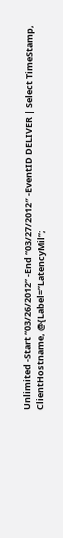Unlimited -Start “03/26/2012” -End “03/27/2012″ -EventID DELIVER | Select TimeStamp, ClientHostname, @{Label=”LatencyMil”;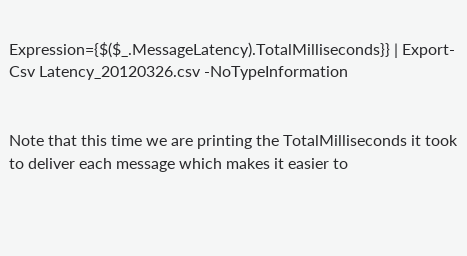Expression={$($_.MessageLatency).TotalMilliseconds}} | Export-Csv Latency_20120326.csv -NoTypeInformation


Note that this time we are printing the TotalMilliseconds it took to deliver each message which makes it easier to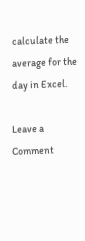calculate the average for the day in Excel.

Leave a Comment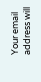Your email address will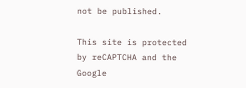not be published.

This site is protected by reCAPTCHA and the Google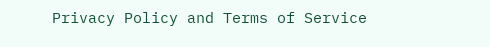Privacy Policy and Terms of Service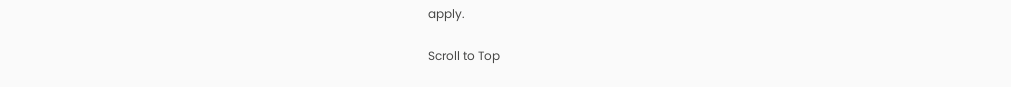apply.

Scroll to Top